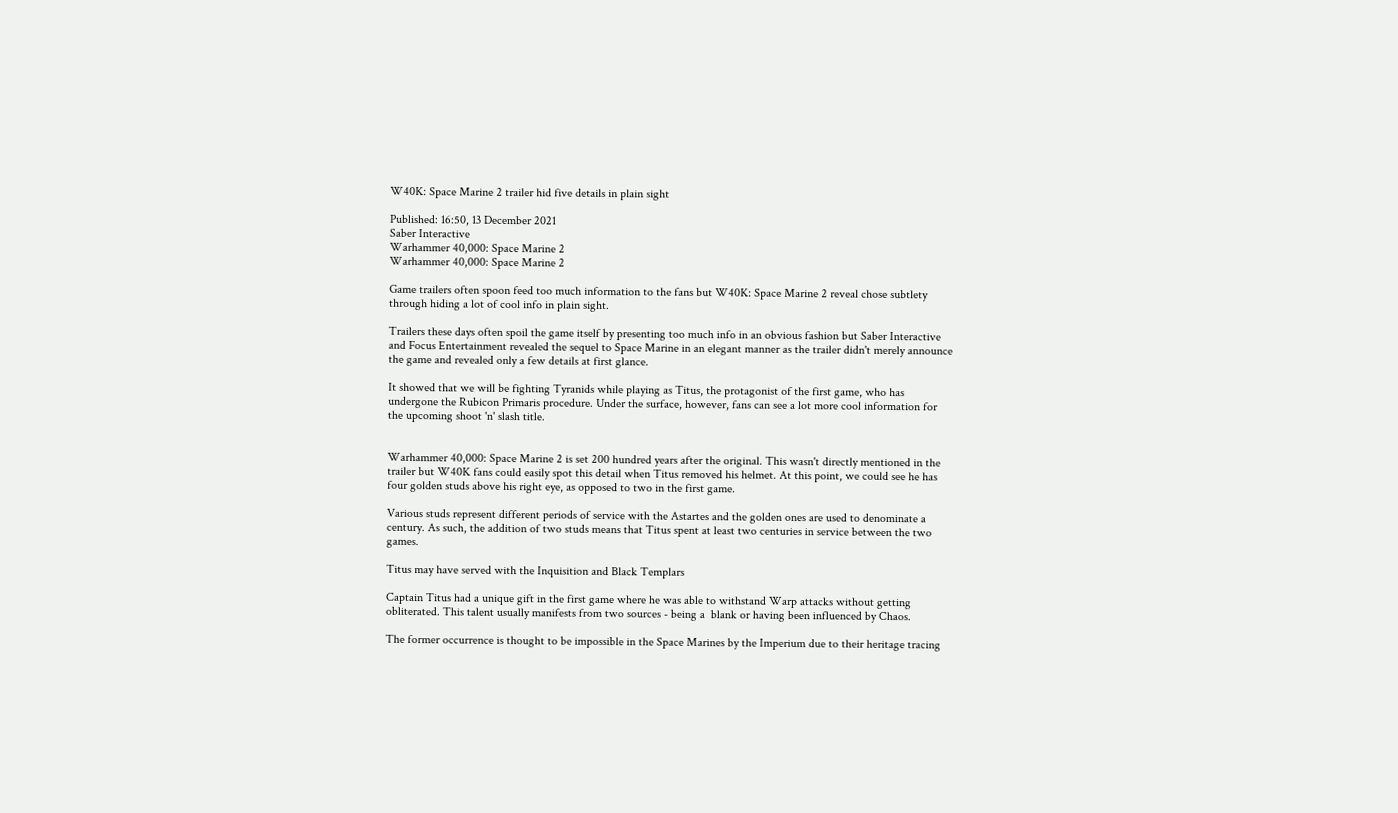W40K: Space Marine 2 trailer hid five details in plain sight

Published: 16:50, 13 December 2021
Saber Interactive
Warhammer 40,000: Space Marine 2
Warhammer 40,000: Space Marine 2

Game trailers often spoon feed too much information to the fans but W40K: Space Marine 2 reveal chose subtlety through hiding a lot of cool info in plain sight.

Trailers these days often spoil the game itself by presenting too much info in an obvious fashion but Saber Interactive and Focus Entertainment revealed the sequel to Space Marine in an elegant manner as the trailer didn't merely announce the game and revealed only a few details at first glance.

It showed that we will be fighting Tyranids while playing as Titus, the protagonist of the first game, who has undergone the Rubicon Primaris procedure. Under the surface, however, fans can see a lot more cool information for the upcoming shoot 'n' slash title.


Warhammer 40,000: Space Marine 2 is set 200 hundred years after the original. This wasn't directly mentioned in the trailer but W40K fans could easily spot this detail when Titus removed his helmet. At this point, we could see he has four golden studs above his right eye, as opposed to two in the first game.

Various studs represent different periods of service with the Astartes and the golden ones are used to denominate a century. As such, the addition of two studs means that Titus spent at least two centuries in service between the two games.

Titus may have served with the Inquisition and Black Templars

Captain Titus had a unique gift in the first game where he was able to withstand Warp attacks without getting obliterated. This talent usually manifests from two sources - being a  blank or having been influenced by Chaos.

The former occurrence is thought to be impossible in the Space Marines by the Imperium due to their heritage tracing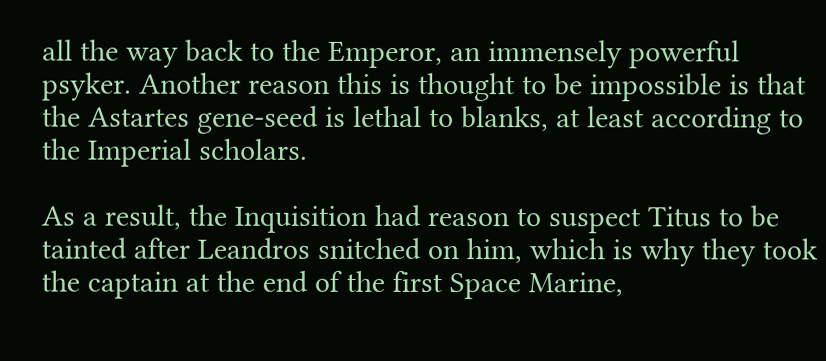all the way back to the Emperor, an immensely powerful psyker. Another reason this is thought to be impossible is that the Astartes gene-seed is lethal to blanks, at least according to the Imperial scholars.

As a result, the Inquisition had reason to suspect Titus to be tainted after Leandros snitched on him, which is why they took the captain at the end of the first Space Marine,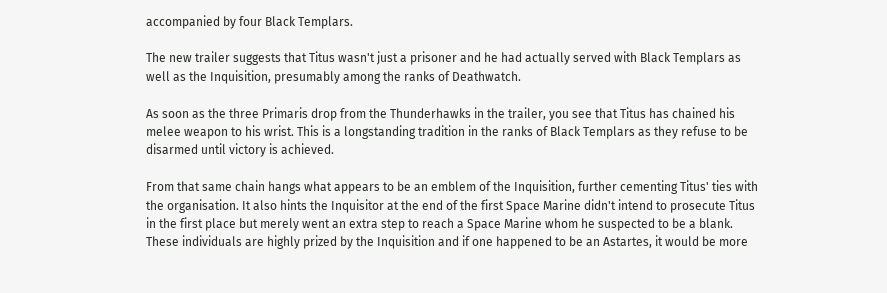accompanied by four Black Templars.

The new trailer suggests that Titus wasn't just a prisoner and he had actually served with Black Templars as well as the Inquisition, presumably among the ranks of Deathwatch.

As soon as the three Primaris drop from the Thunderhawks in the trailer, you see that Titus has chained his melee weapon to his wrist. This is a longstanding tradition in the ranks of Black Templars as they refuse to be disarmed until victory is achieved.

From that same chain hangs what appears to be an emblem of the Inquisition, further cementing Titus' ties with the organisation. It also hints the Inquisitor at the end of the first Space Marine didn't intend to prosecute Titus in the first place but merely went an extra step to reach a Space Marine whom he suspected to be a blank. These individuals are highly prized by the Inquisition and if one happened to be an Astartes, it would be more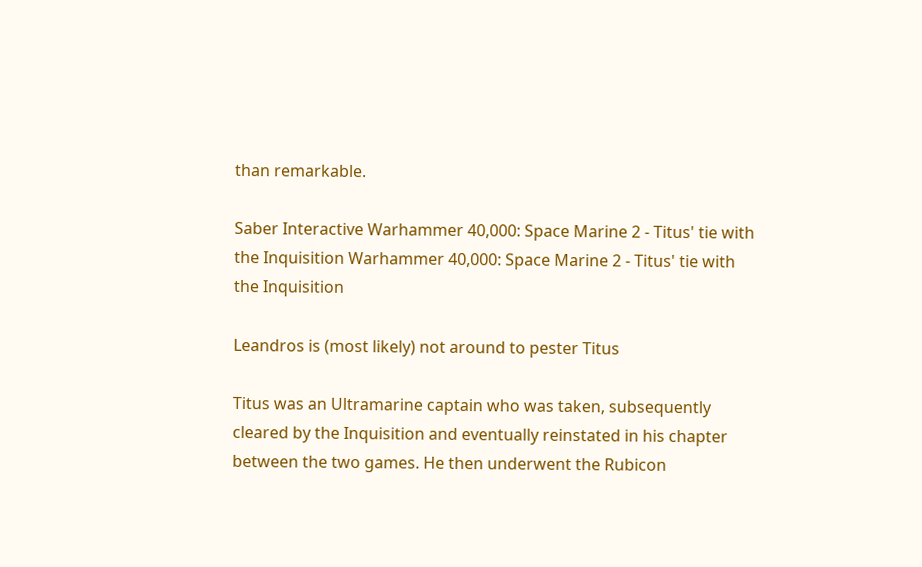than remarkable.

Saber Interactive Warhammer 40,000: Space Marine 2 - Titus' tie with the Inquisition Warhammer 40,000: Space Marine 2 - Titus' tie with the Inquisition

Leandros is (most likely) not around to pester Titus

Titus was an Ultramarine captain who was taken, subsequently cleared by the Inquisition and eventually reinstated in his chapter between the two games. He then underwent the Rubicon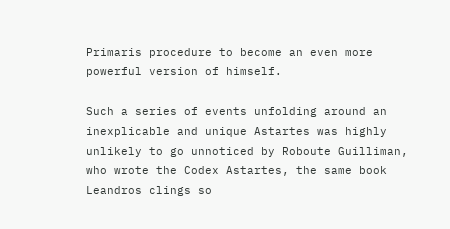Primaris procedure to become an even more powerful version of himself.

Such a series of events unfolding around an inexplicable and unique Astartes was highly unlikely to go unnoticed by Roboute Guilliman, who wrote the Codex Astartes, the same book Leandros clings so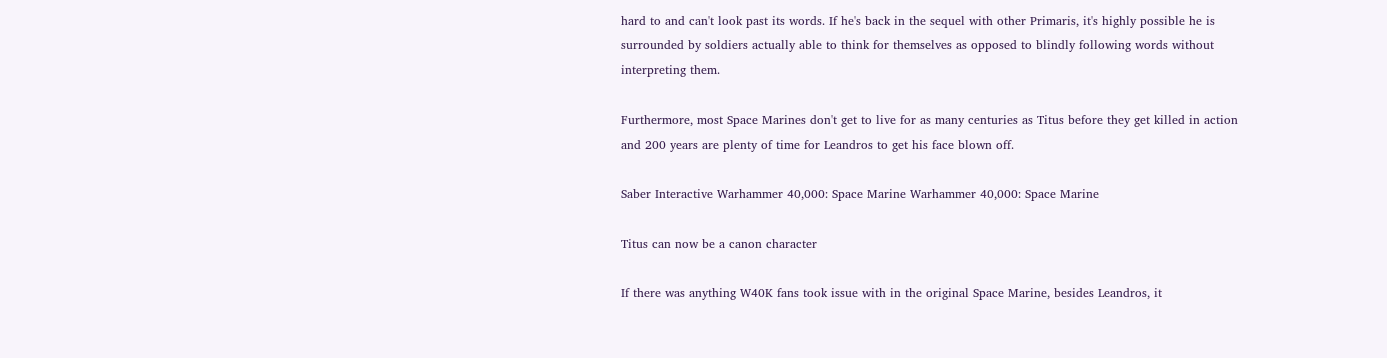hard to and can't look past its words. If he's back in the sequel with other Primaris, it's highly possible he is surrounded by soldiers actually able to think for themselves as opposed to blindly following words without interpreting them.

Furthermore, most Space Marines don't get to live for as many centuries as Titus before they get killed in action and 200 years are plenty of time for Leandros to get his face blown off.

Saber Interactive Warhammer 40,000: Space Marine Warhammer 40,000: Space Marine

Titus can now be a canon character

If there was anything W40K fans took issue with in the original Space Marine, besides Leandros, it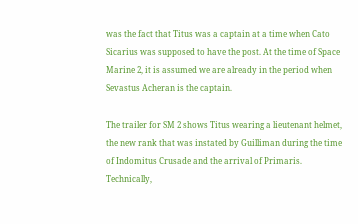was the fact that Titus was a captain at a time when Cato Sicarius was supposed to have the post. At the time of Space Marine 2, it is assumed we are already in the period when Sevastus Acheran is the captain.

The trailer for SM 2 shows Titus wearing a lieutenant helmet, the new rank that was instated by Guilliman during the time of Indomitus Crusade and the arrival of Primaris. Technically,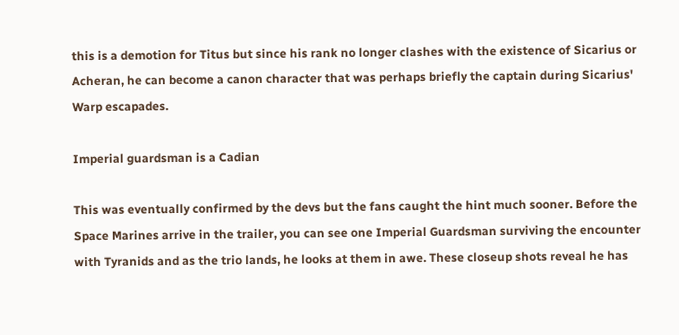this is a demotion for Titus but since his rank no longer clashes with the existence of Sicarius or Acheran, he can become a canon character that was perhaps briefly the captain during Sicarius' Warp escapades.

Imperial guardsman is a Cadian

This was eventually confirmed by the devs but the fans caught the hint much sooner. Before the Space Marines arrive in the trailer, you can see one Imperial Guardsman surviving the encounter with Tyranids and as the trio lands, he looks at them in awe. These closeup shots reveal he has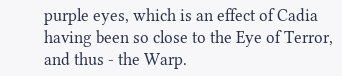purple eyes, which is an effect of Cadia having been so close to the Eye of Terror, and thus - the Warp.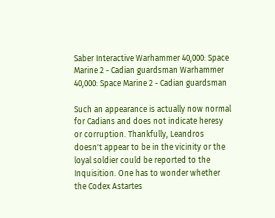Saber Interactive Warhammer 40,000: Space Marine 2 - Cadian guardsman Warhammer 40,000: Space Marine 2 - Cadian guardsman

Such an appearance is actually now normal for Cadians and does not indicate heresy or corruption. Thankfully, Leandros doesn't appear to be in the vicinity or the loyal soldier could be reported to the Inquisition. One has to wonder whether the Codex Astartes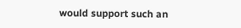would support such an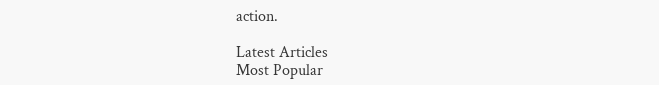action.

Latest Articles
Most Popular